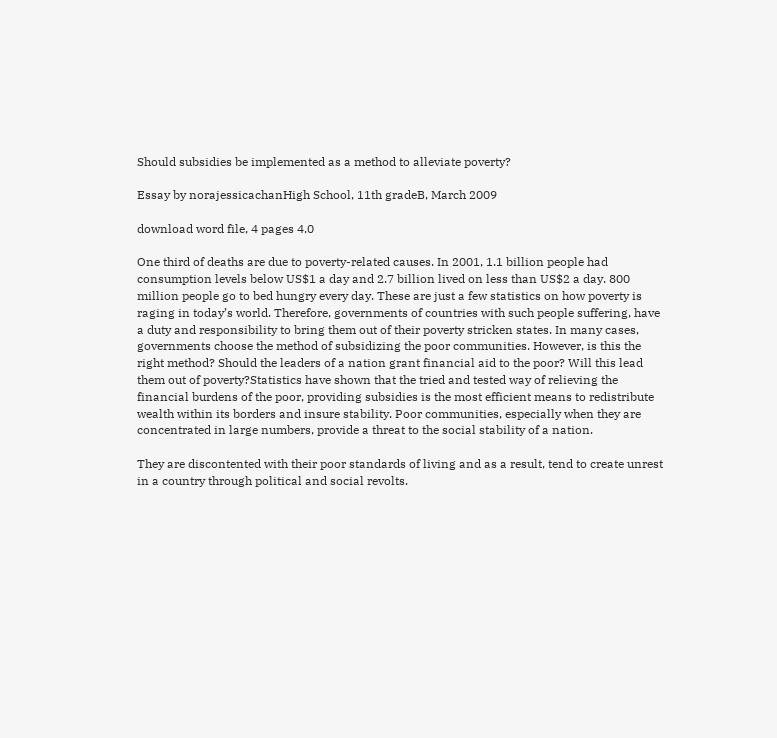Should subsidies be implemented as a method to alleviate poverty?

Essay by norajessicachanHigh School, 11th gradeB, March 2009

download word file, 4 pages 4.0

One third of deaths are due to poverty-related causes. In 2001, 1.1 billion people had consumption levels below US$1 a day and 2.7 billion lived on less than US$2 a day. 800 million people go to bed hungry every day. These are just a few statistics on how poverty is raging in today’s world. Therefore, governments of countries with such people suffering, have a duty and responsibility to bring them out of their poverty stricken states. In many cases, governments choose the method of subsidizing the poor communities. However, is this the right method? Should the leaders of a nation grant financial aid to the poor? Will this lead them out of poverty?Statistics have shown that the tried and tested way of relieving the financial burdens of the poor, providing subsidies is the most efficient means to redistribute wealth within its borders and insure stability. Poor communities, especially when they are concentrated in large numbers, provide a threat to the social stability of a nation.

They are discontented with their poor standards of living and as a result, tend to create unrest in a country through political and social revolts.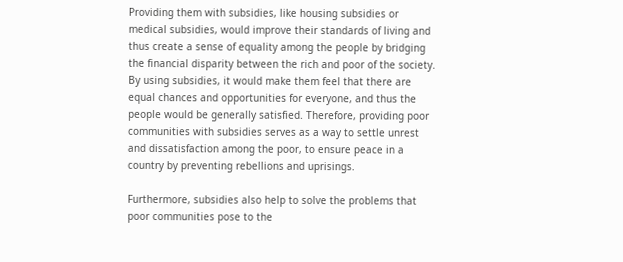Providing them with subsidies, like housing subsidies or medical subsidies, would improve their standards of living and thus create a sense of equality among the people by bridging the financial disparity between the rich and poor of the society. By using subsidies, it would make them feel that there are equal chances and opportunities for everyone, and thus the people would be generally satisfied. Therefore, providing poor communities with subsidies serves as a way to settle unrest and dissatisfaction among the poor, to ensure peace in a country by preventing rebellions and uprisings.

Furthermore, subsidies also help to solve the problems that poor communities pose to the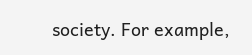society. For example,